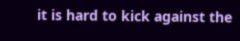it is hard to kick against the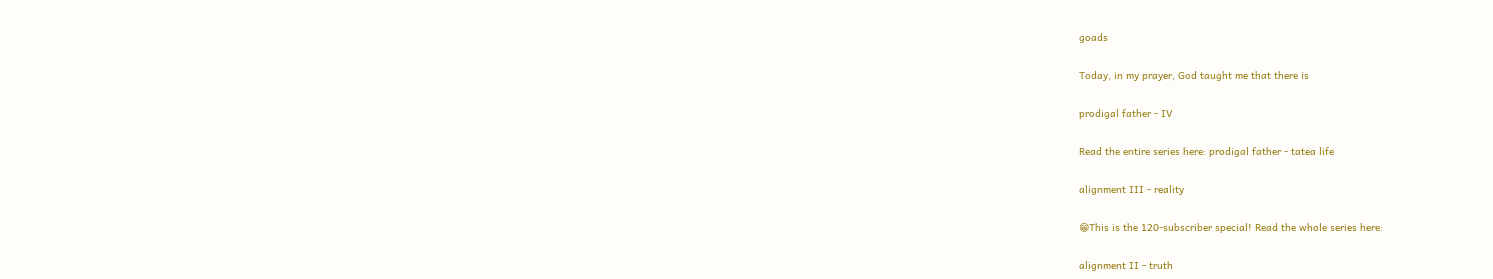goads

Today, in my prayer, God taught me that there is

prodigal father - IV

Read the entire series here: prodigal father - tatea life

alignment III - reality

😁This is the 120-subscriber special! Read the whole series here:

alignment II - truth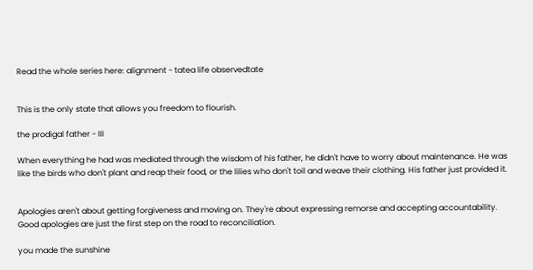Read the whole series here: alignment - tatea life observedtate


This is the only state that allows you freedom to flourish.

the prodigal father - III

When everything he had was mediated through the wisdom of his father, he didn't have to worry about maintenance. He was like the birds who don't plant and reap their food, or the lilies who don't toil and weave their clothing. His father just provided it.


Apologies aren't about getting forgiveness and moving on. They're about expressing remorse and accepting accountability. Good apologies are just the first step on the road to reconciliation.

you made the sunshine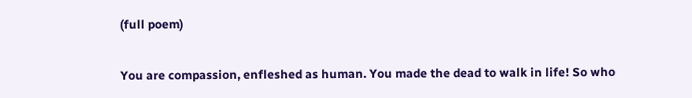(full poem)

You are compassion, enfleshed as human. You made the dead to walk in life! So who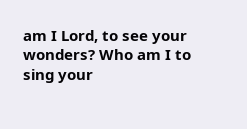am I Lord, to see your wonders? Who am I to sing your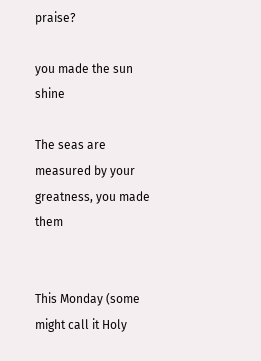praise?

you made the sun shine

The seas are measured by your greatness, you made them


This Monday (some might call it Holy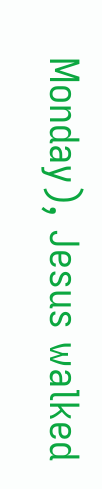Monday), Jesus walked